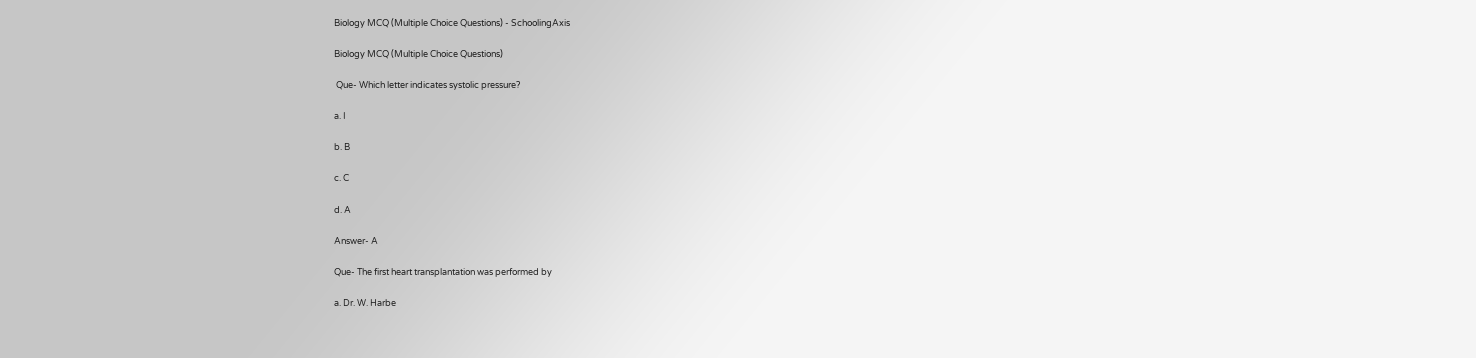Biology MCQ (Multiple Choice Questions) - SchoolingAxis

Biology MCQ (Multiple Choice Questions)

 Que- Which letter indicates systolic pressure?

a. I

b. B

c. C

d. A

Answer- A

Que- The first heart transplantation was performed by

a. Dr. W. Harbe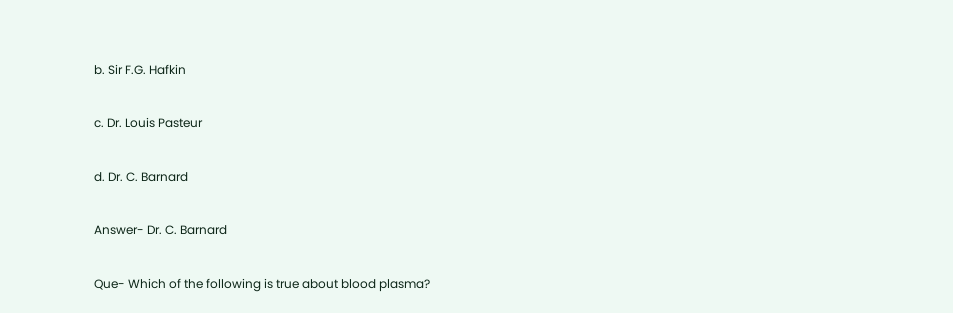b. Sir F.G. Hafkin

c. Dr. Louis Pasteur

d. Dr. C. Barnard

Answer- Dr. C. Barnard

Que- Which of the following is true about blood plasma?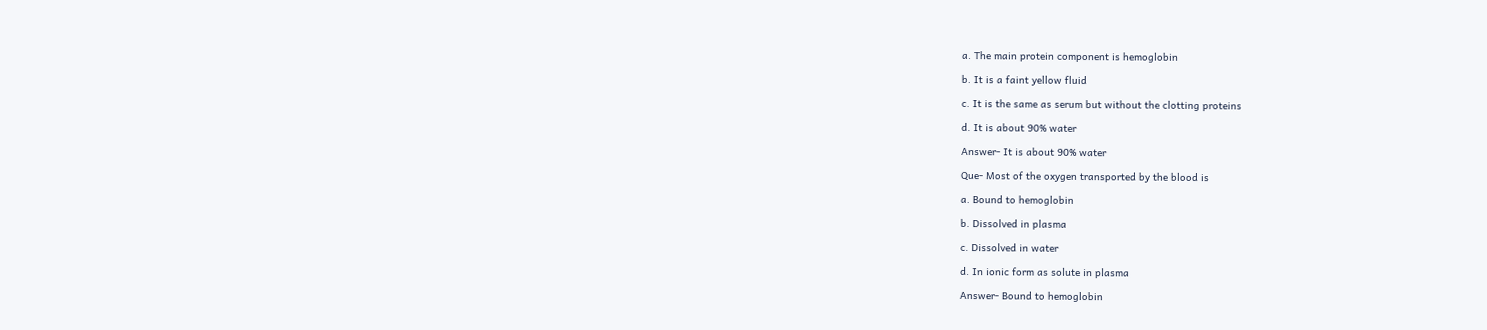a. The main protein component is hemoglobin

b. It is a faint yellow fluid

c. It is the same as serum but without the clotting proteins

d. It is about 90% water

Answer- It is about 90% water

Que- Most of the oxygen transported by the blood is

a. Bound to hemoglobin

b. Dissolved in plasma

c. Dissolved in water

d. In ionic form as solute in plasma

Answer- Bound to hemoglobin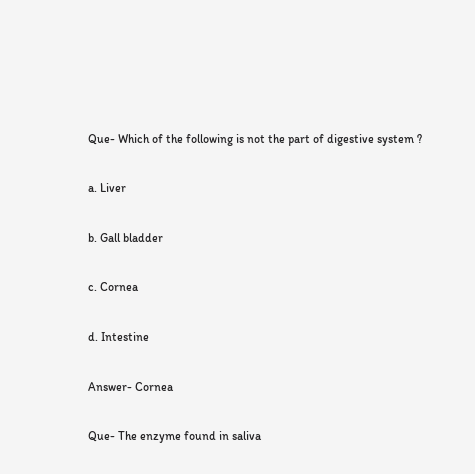Que- Which of the following is not the part of digestive system ?

a. Liver

b. Gall bladder

c. Cornea

d. Intestine

Answer- Cornea

Que- The enzyme found in saliva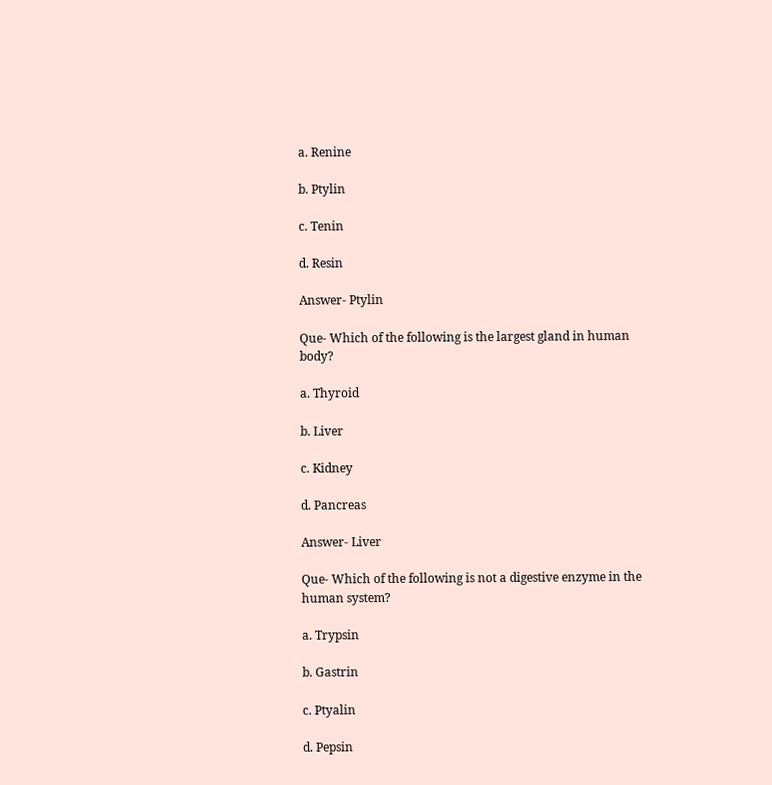a. Renine

b. Ptylin

c. Tenin

d. Resin

Answer- Ptylin

Que- Which of the following is the largest gland in human body?

a. Thyroid

b. Liver

c. Kidney

d. Pancreas

Answer- Liver

Que- Which of the following is not a digestive enzyme in the human system?

a. Trypsin

b. Gastrin

c. Ptyalin

d. Pepsin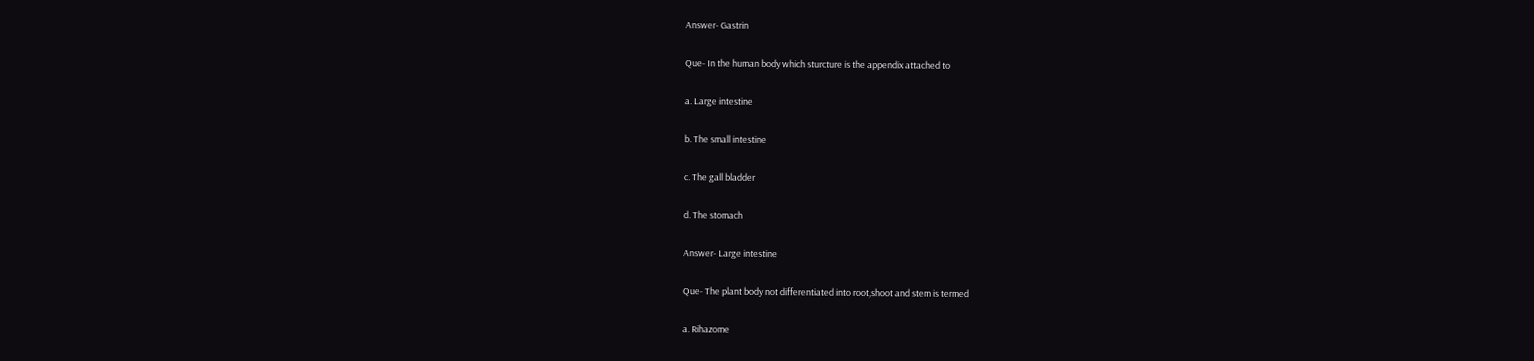Answer- Gastrin

Que- In the human body which sturcture is the appendix attached to

a. Large intestine

b. The small intestine

c. The gall bladder

d. The stomach

Answer- Large intestine

Que- The plant body not differentiated into root,shoot and stem is termed

a. Rihazome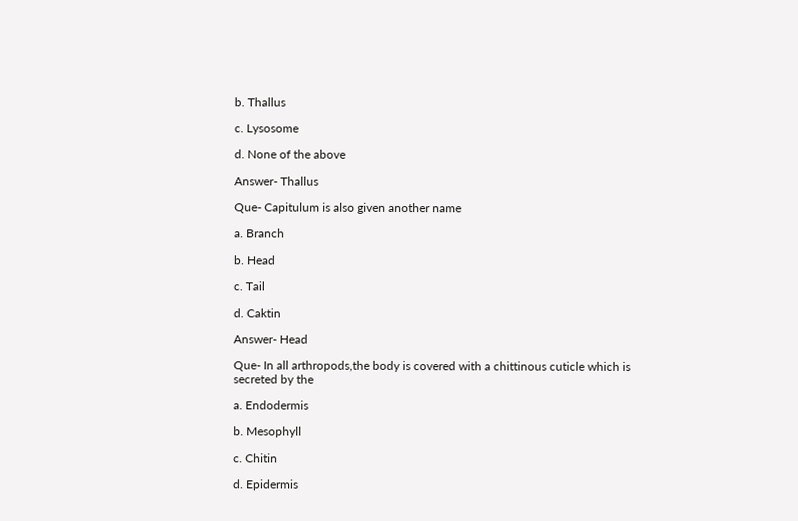b. Thallus

c. Lysosome

d. None of the above

Answer- Thallus

Que- Capitulum is also given another name

a. Branch

b. Head

c. Tail

d. Caktin

Answer- Head

Que- In all arthropods,the body is covered with a chittinous cuticle which is secreted by the

a. Endodermis

b. Mesophyll

c. Chitin

d. Epidermis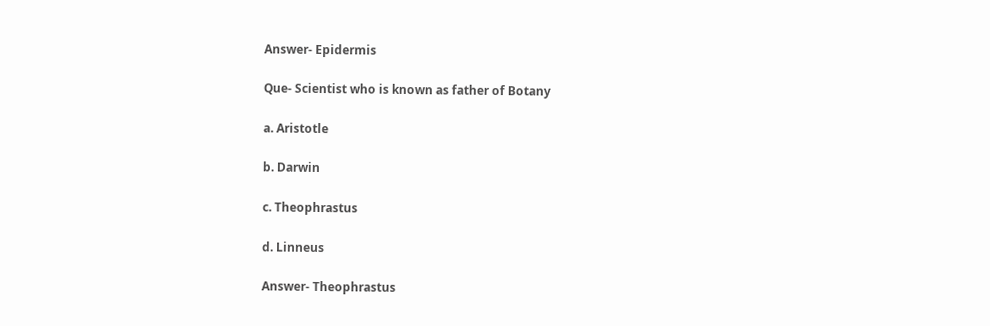Answer- Epidermis

Que- Scientist who is known as father of Botany

a. Aristotle

b. Darwin

c. Theophrastus

d. Linneus

Answer- Theophrastus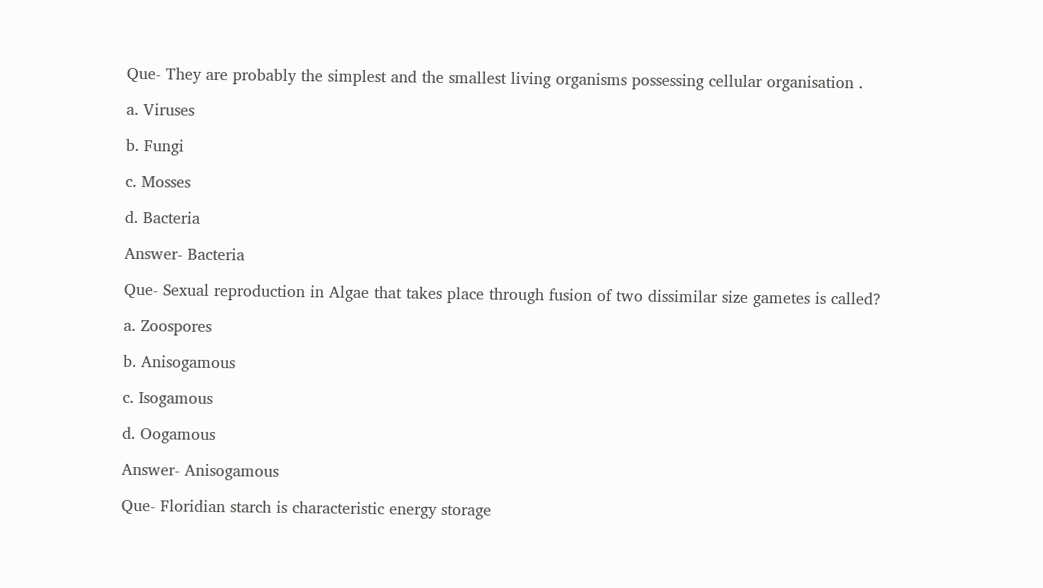Que- They are probably the simplest and the smallest living organisms possessing cellular organisation .

a. Viruses

b. Fungi

c. Mosses

d. Bacteria

Answer- Bacteria

Que- Sexual reproduction in Algae that takes place through fusion of two dissimilar size gametes is called?

a. Zoospores

b. Anisogamous

c. Isogamous

d. Oogamous

Answer- Anisogamous

Que- Floridian starch is characteristic energy storage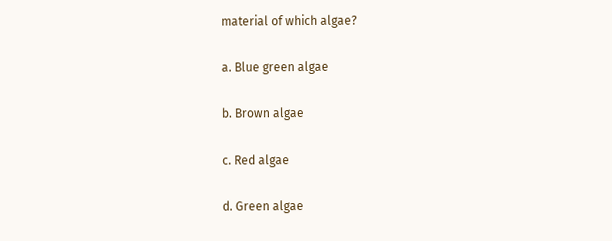material of which algae?

a. Blue green algae

b. Brown algae

c. Red algae

d. Green algae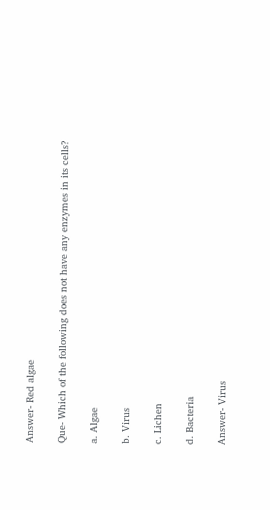Answer- Red algae

Que- Which of the following does not have any enzymes in its cells?

a. Algae

b. Virus

c. Lichen

d. Bacteria

Answer- Virus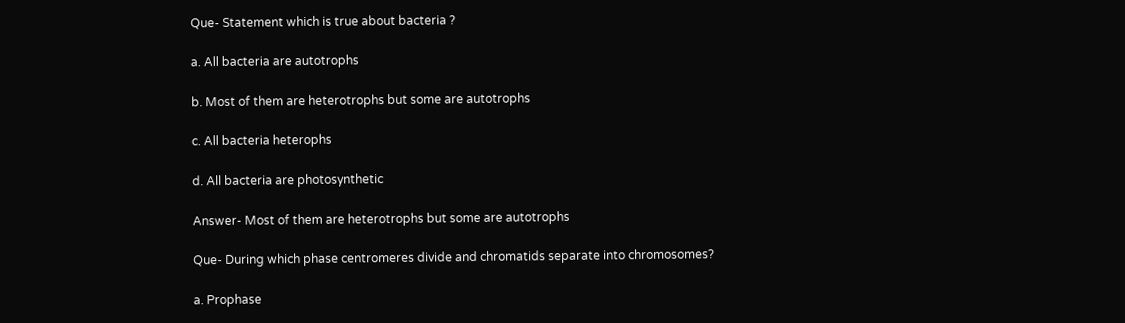Que- Statement which is true about bacteria ?

a. All bacteria are autotrophs

b. Most of them are heterotrophs but some are autotrophs

c. All bacteria heterophs

d. All bacteria are photosynthetic

Answer- Most of them are heterotrophs but some are autotrophs

Que- During which phase centromeres divide and chromatids separate into chromosomes?

a. Prophase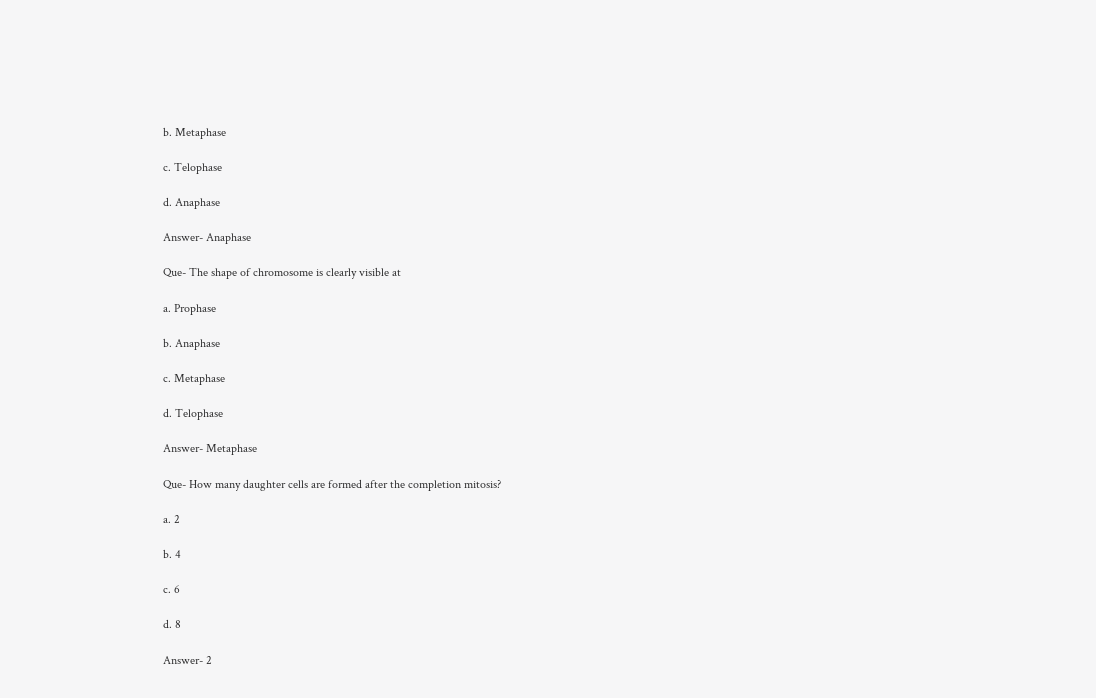b. Metaphase

c. Telophase

d. Anaphase

Answer- Anaphase

Que- The shape of chromosome is clearly visible at

a. Prophase

b. Anaphase

c. Metaphase

d. Telophase

Answer- Metaphase

Que- How many daughter cells are formed after the completion mitosis?

a. 2

b. 4

c. 6

d. 8

Answer- 2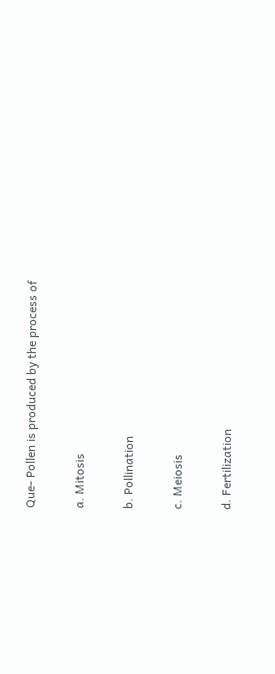Que- Pollen is produced by the process of

a. Mitosis

b. Pollination

c. Meiosis

d. Fertilization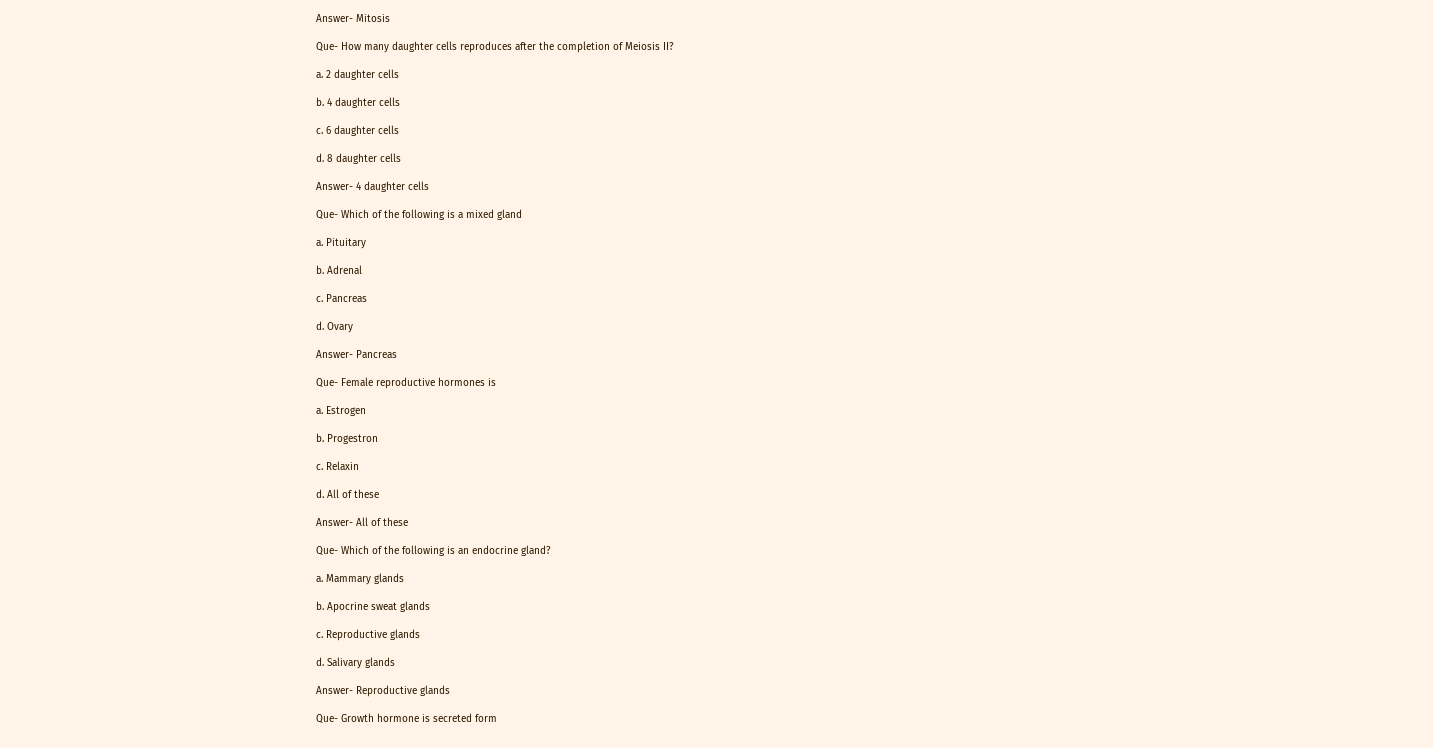Answer- Mitosis

Que- How many daughter cells reproduces after the completion of Meiosis II?

a. 2 daughter cells

b. 4 daughter cells

c. 6 daughter cells

d. 8 daughter cells

Answer- 4 daughter cells

Que- Which of the following is a mixed gland

a. Pituitary

b. Adrenal

c. Pancreas

d. Ovary

Answer- Pancreas

Que- Female reproductive hormones is

a. Estrogen

b. Progestron

c. Relaxin

d. All of these

Answer- All of these

Que- Which of the following is an endocrine gland?

a. Mammary glands

b. Apocrine sweat glands

c. Reproductive glands

d. Salivary glands

Answer- Reproductive glands

Que- Growth hormone is secreted form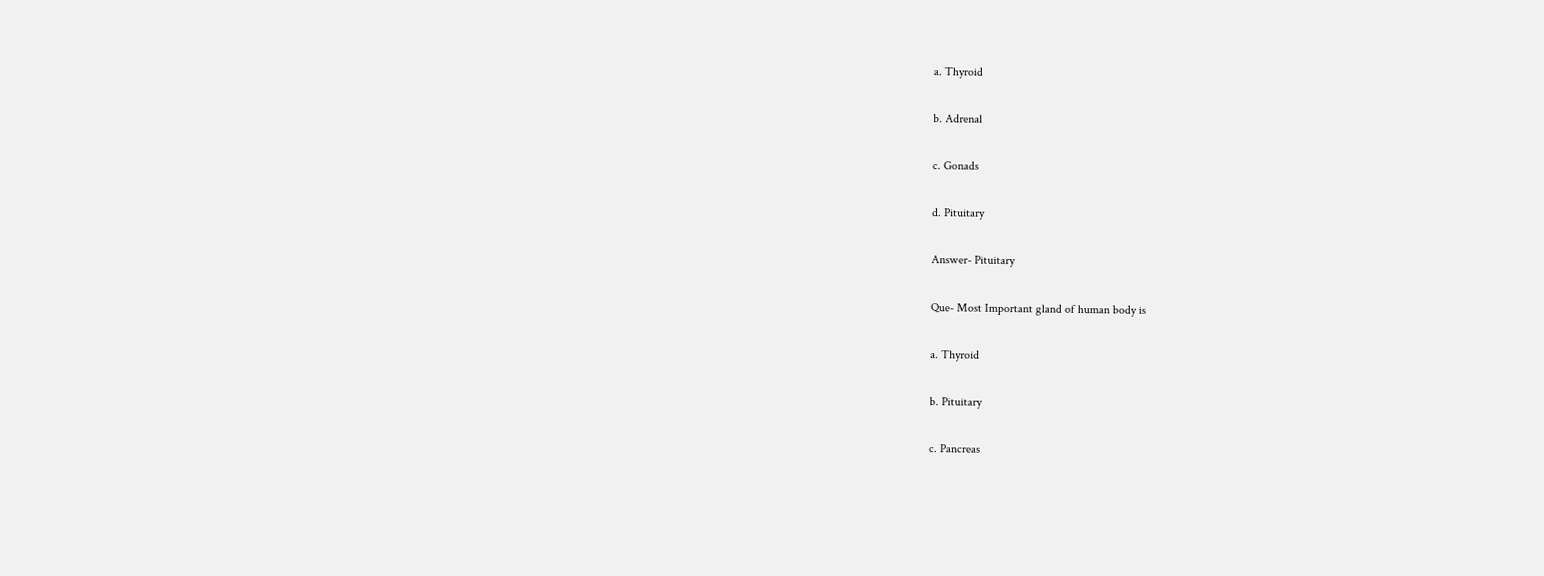a. Thyroid

b. Adrenal

c. Gonads

d. Pituitary

Answer- Pituitary

Que- Most Important gland of human body is

a. Thyroid

b. Pituitary

c. Pancreas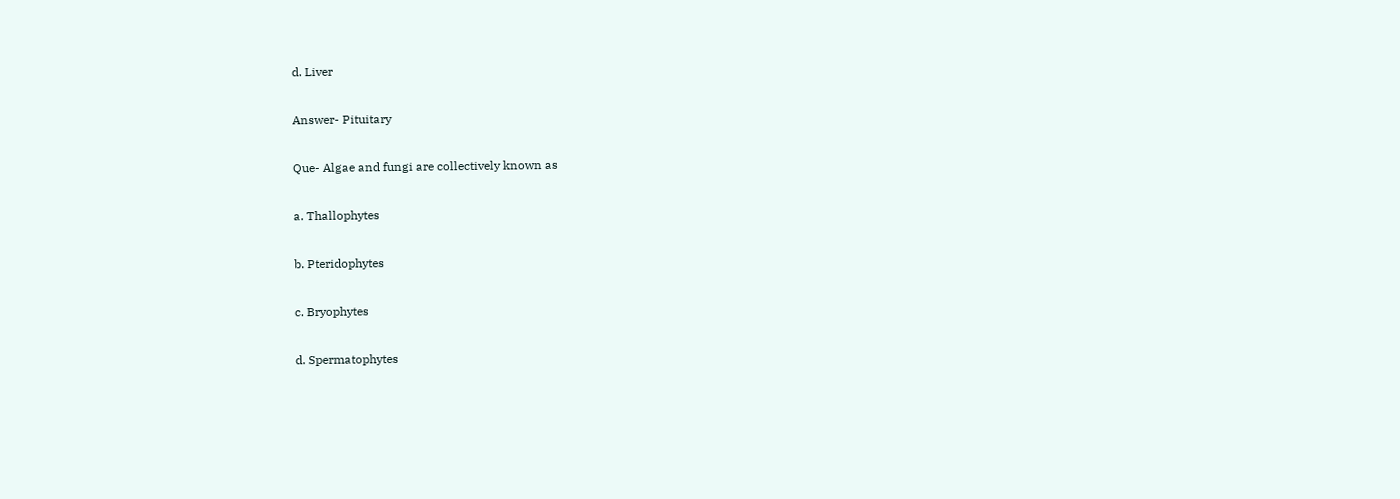d. Liver

Answer- Pituitary

Que- Algae and fungi are collectively known as

a. Thallophytes

b. Pteridophytes

c. Bryophytes

d. Spermatophytes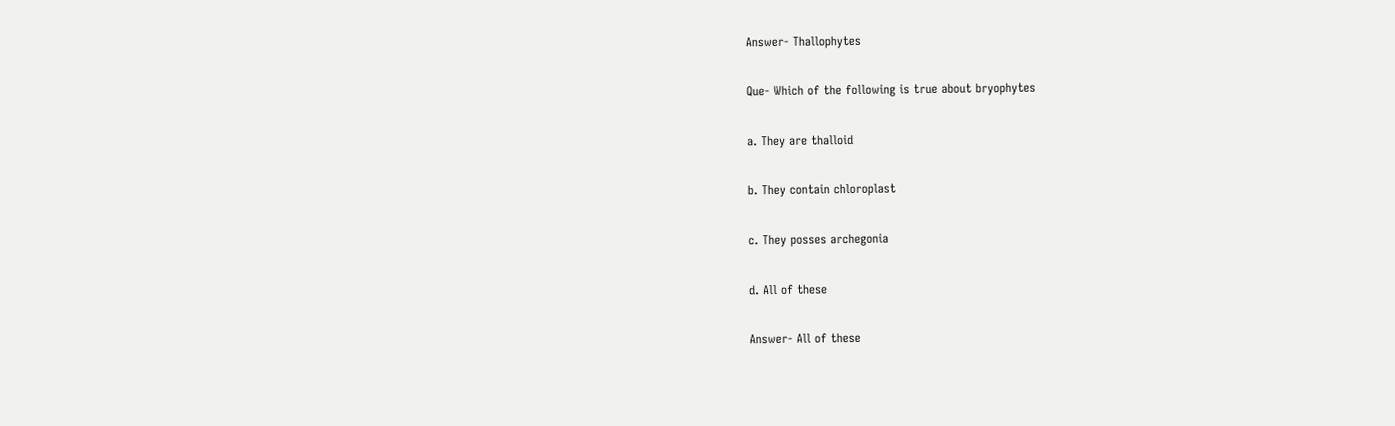Answer- Thallophytes

Que- Which of the following is true about bryophytes

a. They are thalloid

b. They contain chloroplast

c. They posses archegonia

d. All of these

Answer- All of these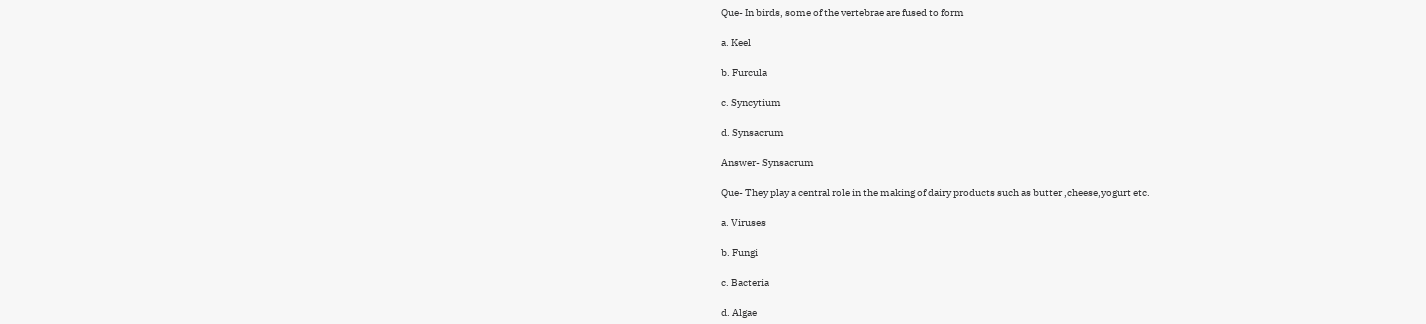Que- In birds, some of the vertebrae are fused to form

a. Keel

b. Furcula

c. Syncytium

d. Synsacrum

Answer- Synsacrum

Que- They play a central role in the making of dairy products such as butter ,cheese,yogurt etc.

a. Viruses

b. Fungi

c. Bacteria

d. Algae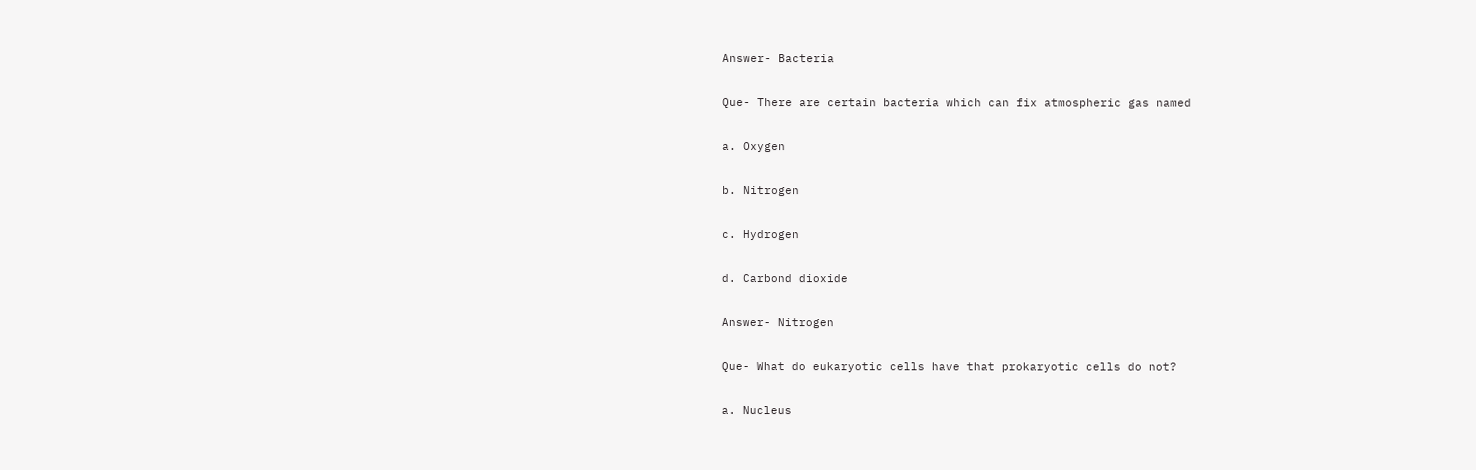Answer- Bacteria

Que- There are certain bacteria which can fix atmospheric gas named

a. Oxygen

b. Nitrogen

c. Hydrogen

d. Carbond dioxide

Answer- Nitrogen

Que- What do eukaryotic cells have that prokaryotic cells do not?

a. Nucleus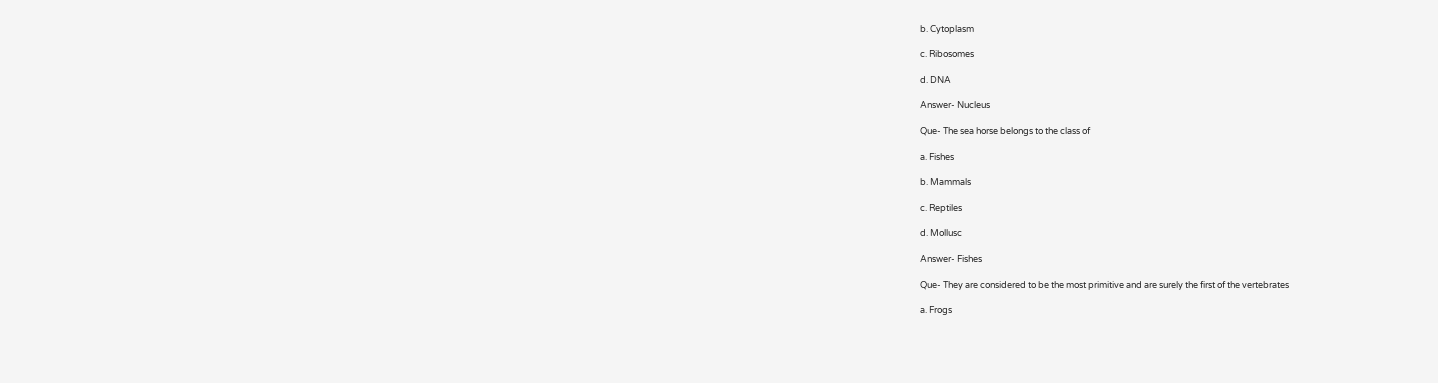b. Cytoplasm

c. Ribosomes

d. DNA

Answer- Nucleus

Que- The sea horse belongs to the class of

a. Fishes

b. Mammals

c. Reptiles

d. Mollusc

Answer- Fishes

Que- They are considered to be the most primitive and are surely the first of the vertebrates

a. Frogs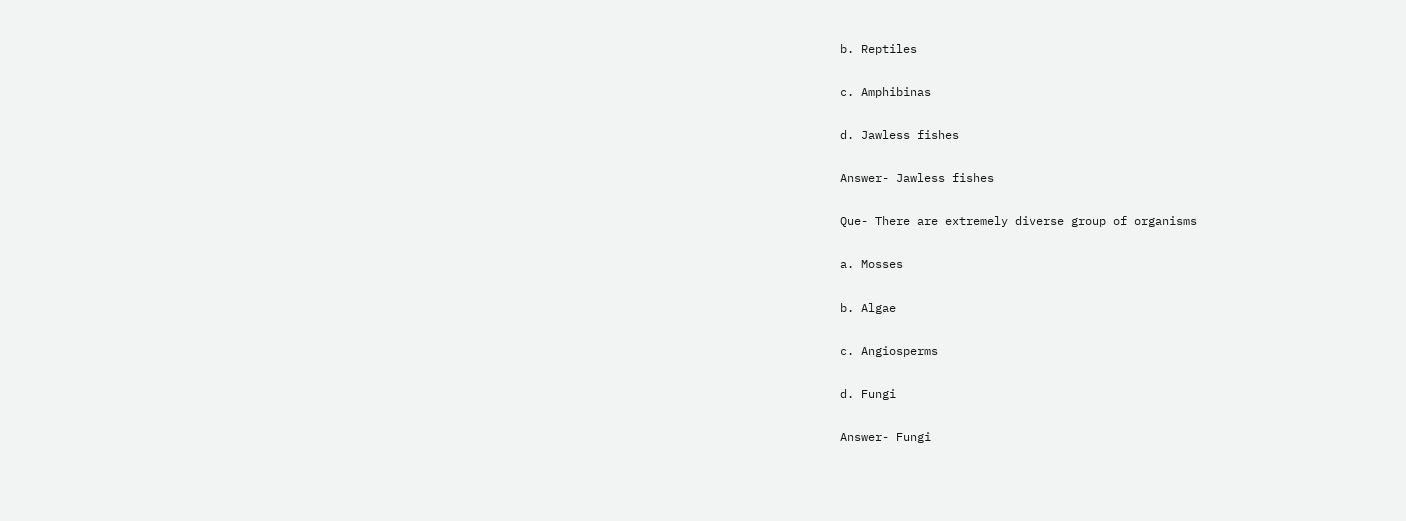b. Reptiles

c. Amphibinas

d. Jawless fishes

Answer- Jawless fishes

Que- There are extremely diverse group of organisms

a. Mosses

b. Algae

c. Angiosperms

d. Fungi

Answer- Fungi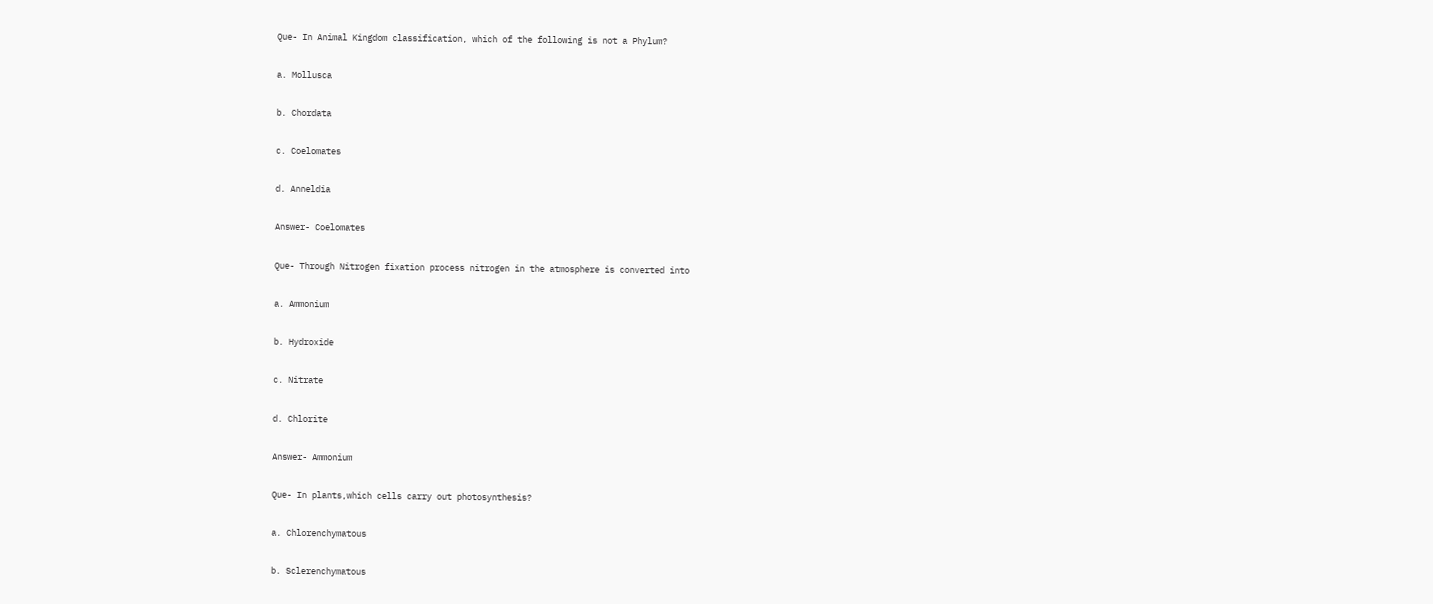Que- In Animal Kingdom classification, which of the following is not a Phylum?

a. Mollusca

b. Chordata

c. Coelomates

d. Anneldia

Answer- Coelomates

Que- Through Nitrogen fixation process nitrogen in the atmosphere is converted into

a. Ammonium

b. Hydroxide

c. Nitrate

d. Chlorite

Answer- Ammonium

Que- In plants,which cells carry out photosynthesis?

a. Chlorenchymatous

b. Sclerenchymatous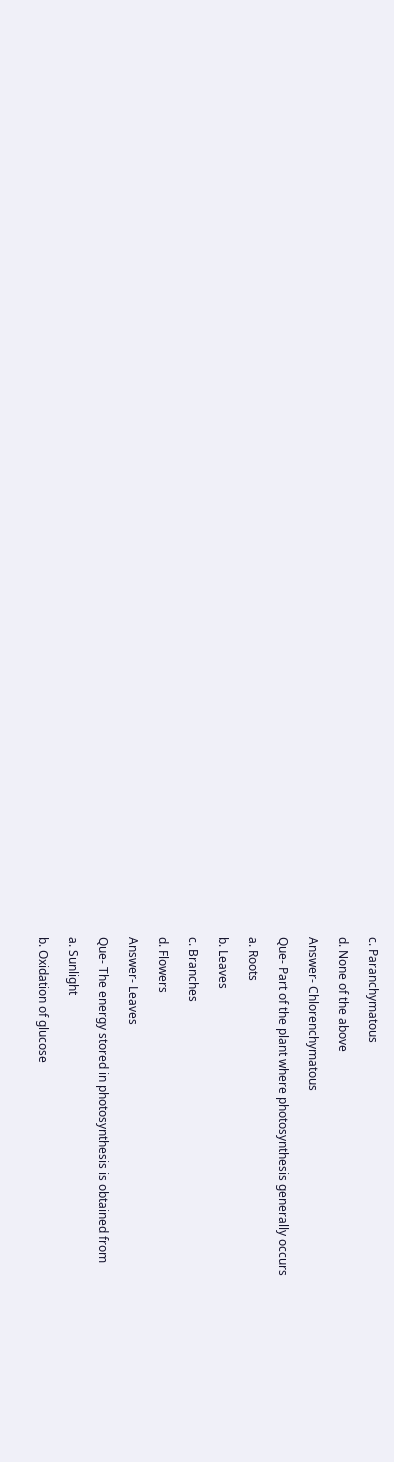c. Paranchymatous

d. None of the above

Answer- Chlorenchymatous

Que- Part of the plant where photosynthesis generally occurs

a. Roots

b. Leaves

c. Branches

d. Flowers

Answer- Leaves

Que- The energy stored in photosynthesis is obtained from

a. Sunlight

b. Oxidation of glucose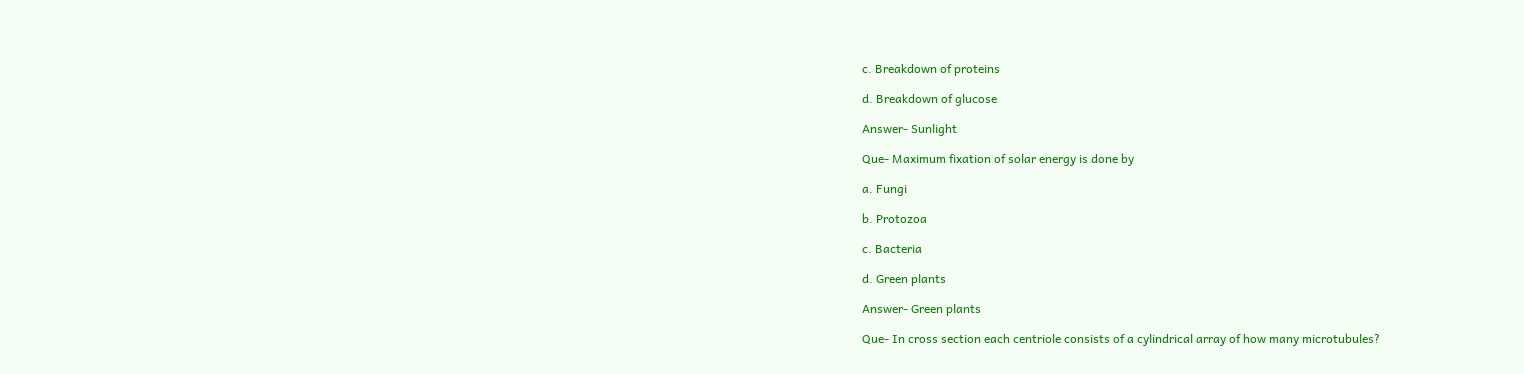c. Breakdown of proteins

d. Breakdown of glucose

Answer- Sunlight

Que- Maximum fixation of solar energy is done by

a. Fungi

b. Protozoa

c. Bacteria

d. Green plants

Answer- Green plants

Que- In cross section each centriole consists of a cylindrical array of how many microtubules?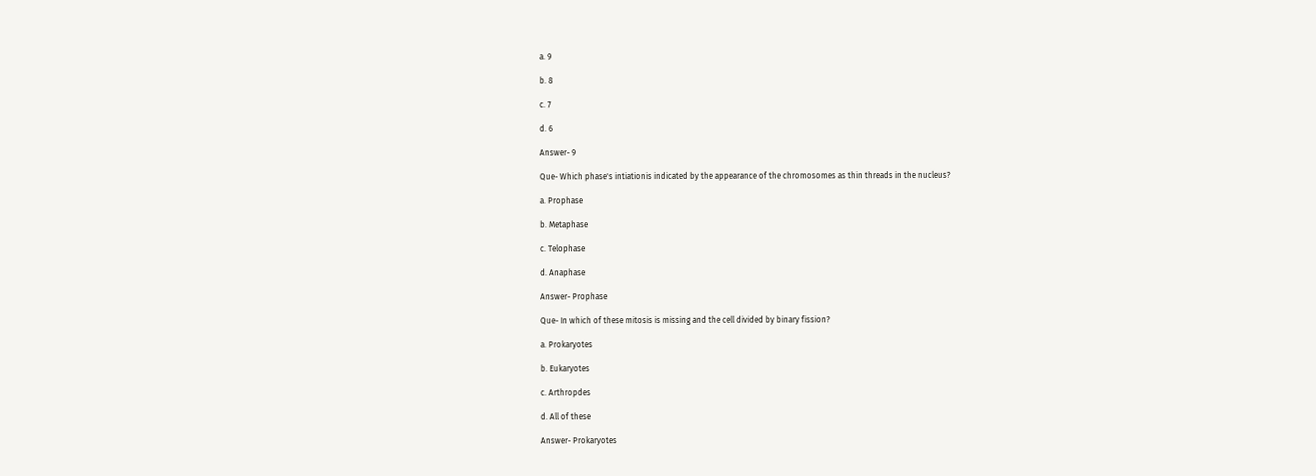a. 9

b. 8

c. 7

d. 6

Answer- 9

Que- Which phase's intiationis indicated by the appearance of the chromosomes as thin threads in the nucleus?

a. Prophase

b. Metaphase

c. Telophase

d. Anaphase

Answer- Prophase

Que- In which of these mitosis is missing and the cell divided by binary fission?

a. Prokaryotes

b. Eukaryotes

c. Arthropdes

d. All of these

Answer- Prokaryotes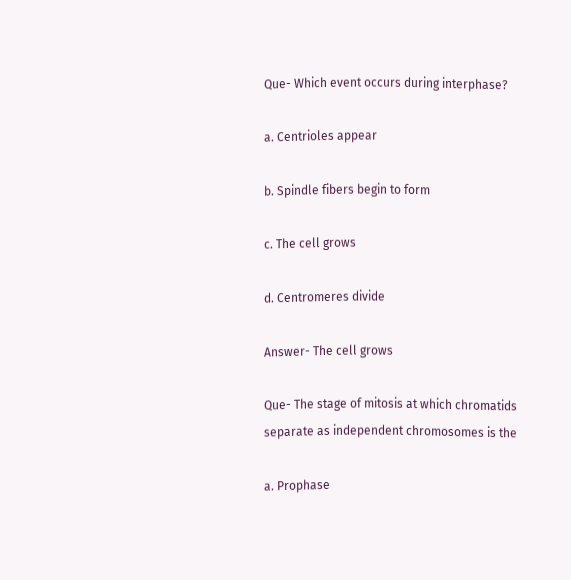Que- Which event occurs during interphase?

a. Centrioles appear

b. Spindle fibers begin to form

c. The cell grows

d. Centromeres divide

Answer- The cell grows

Que- The stage of mitosis at which chromatids separate as independent chromosomes is the

a. Prophase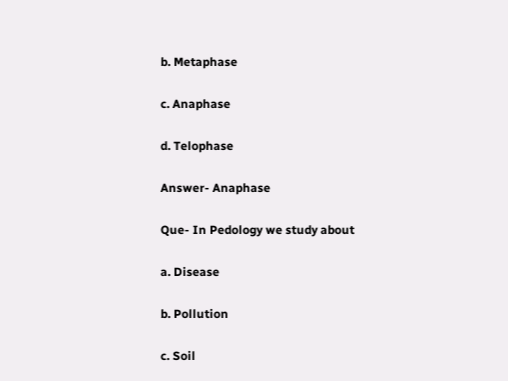b. Metaphase

c. Anaphase

d. Telophase

Answer- Anaphase

Que- In Pedology we study about

a. Disease

b. Pollution

c. Soil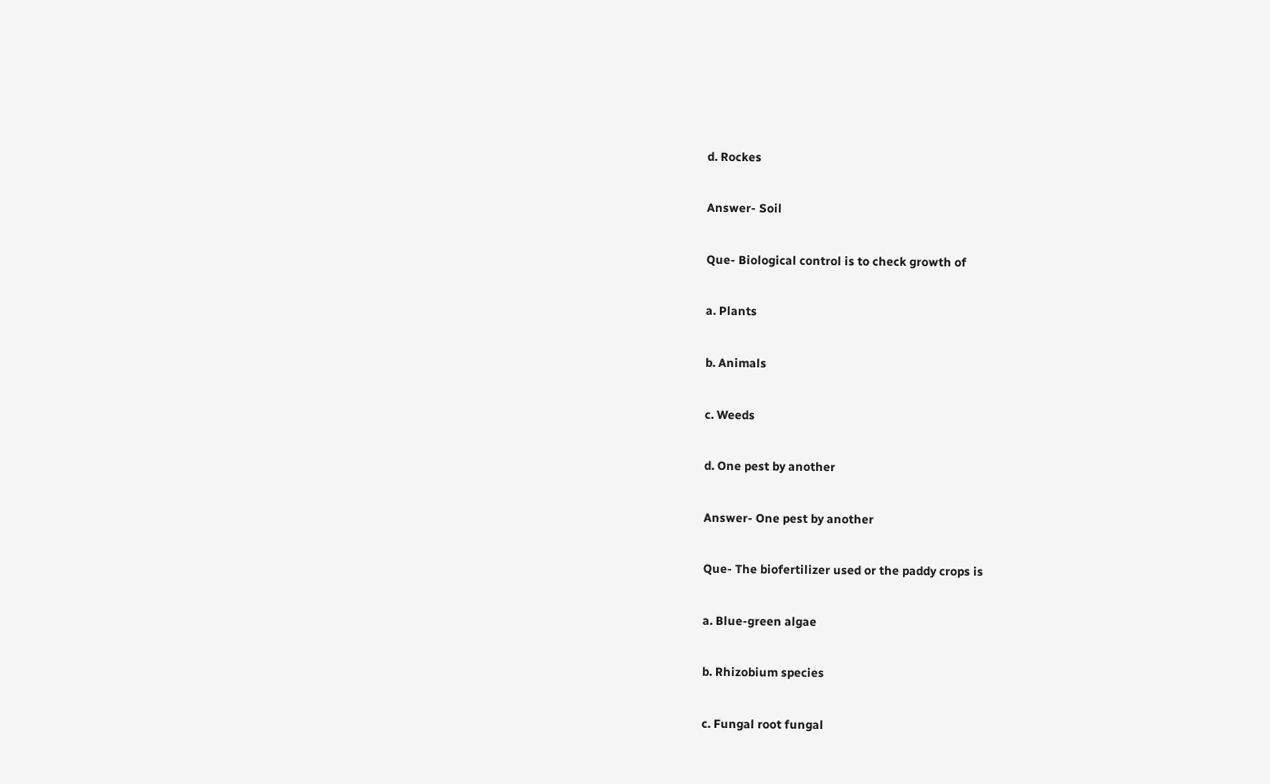d. Rockes

Answer- Soil

Que- Biological control is to check growth of

a. Plants

b. Animals

c. Weeds

d. One pest by another

Answer- One pest by another

Que- The biofertilizer used or the paddy crops is

a. Blue-green algae

b. Rhizobium species

c. Fungal root fungal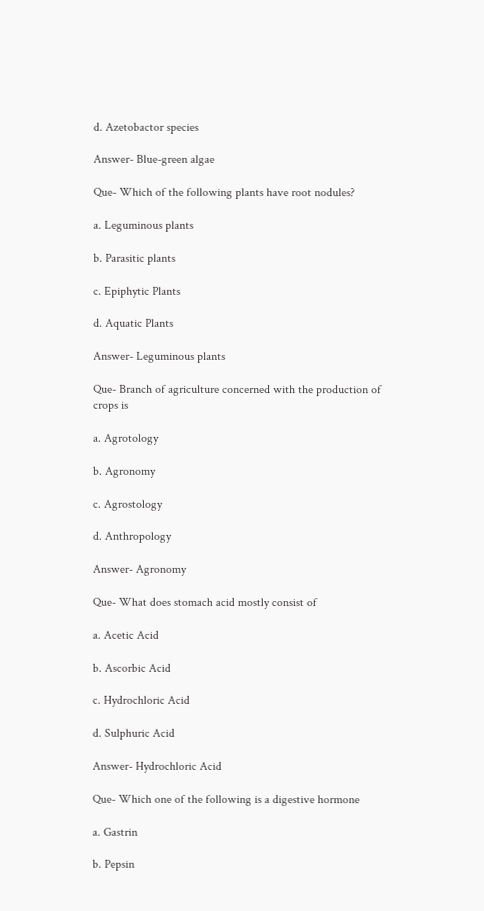d. Azetobactor species

Answer- Blue-green algae

Que- Which of the following plants have root nodules?

a. Leguminous plants

b. Parasitic plants

c. Epiphytic Plants

d. Aquatic Plants

Answer- Leguminous plants

Que- Branch of agriculture concerned with the production of crops is

a. Agrotology

b. Agronomy

c. Agrostology

d. Anthropology

Answer- Agronomy

Que- What does stomach acid mostly consist of

a. Acetic Acid

b. Ascorbic Acid

c. Hydrochloric Acid

d. Sulphuric Acid

Answer- Hydrochloric Acid

Que- Which one of the following is a digestive hormone

a. Gastrin

b. Pepsin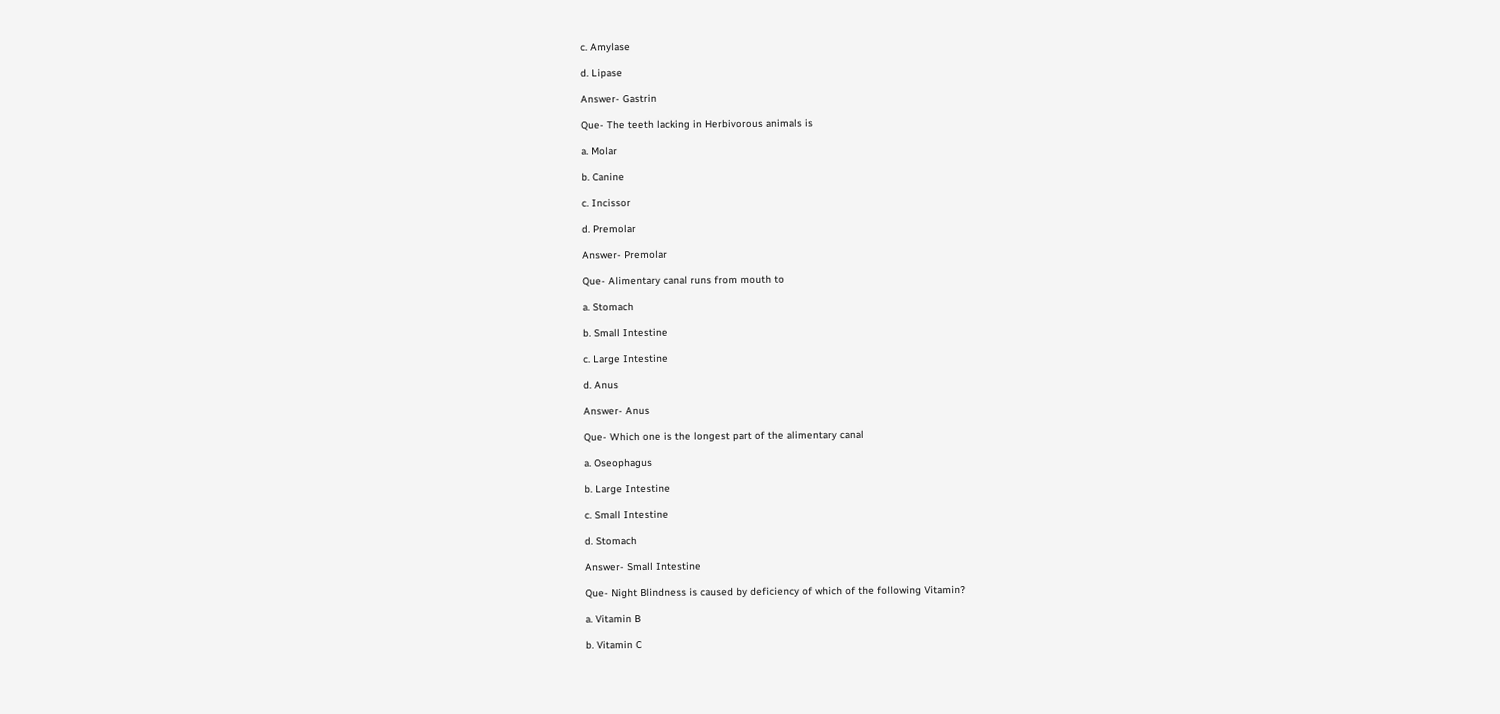c. Amylase

d. Lipase

Answer- Gastrin

Que- The teeth lacking in Herbivorous animals is

a. Molar

b. Canine

c. Incissor

d. Premolar

Answer- Premolar

Que- Alimentary canal runs from mouth to

a. Stomach

b. Small Intestine

c. Large Intestine

d. Anus

Answer- Anus

Que- Which one is the longest part of the alimentary canal

a. Oseophagus

b. Large Intestine

c. Small Intestine

d. Stomach

Answer- Small Intestine

Que- Night Blindness is caused by deficiency of which of the following Vitamin?

a. Vitamin B

b. Vitamin C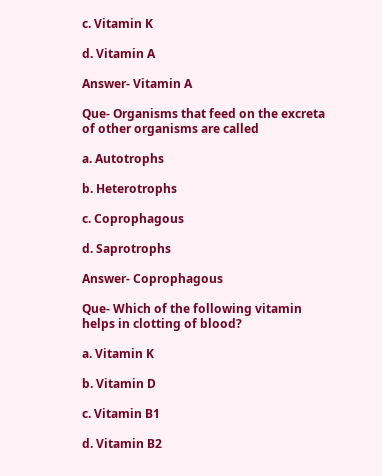c. Vitamin K

d. Vitamin A

Answer- Vitamin A

Que- Organisms that feed on the excreta of other organisms are called

a. Autotrophs

b. Heterotrophs

c. Coprophagous

d. Saprotrophs

Answer- Coprophagous

Que- Which of the following vitamin helps in clotting of blood?

a. Vitamin K

b. Vitamin D

c. Vitamin B1

d. Vitamin B2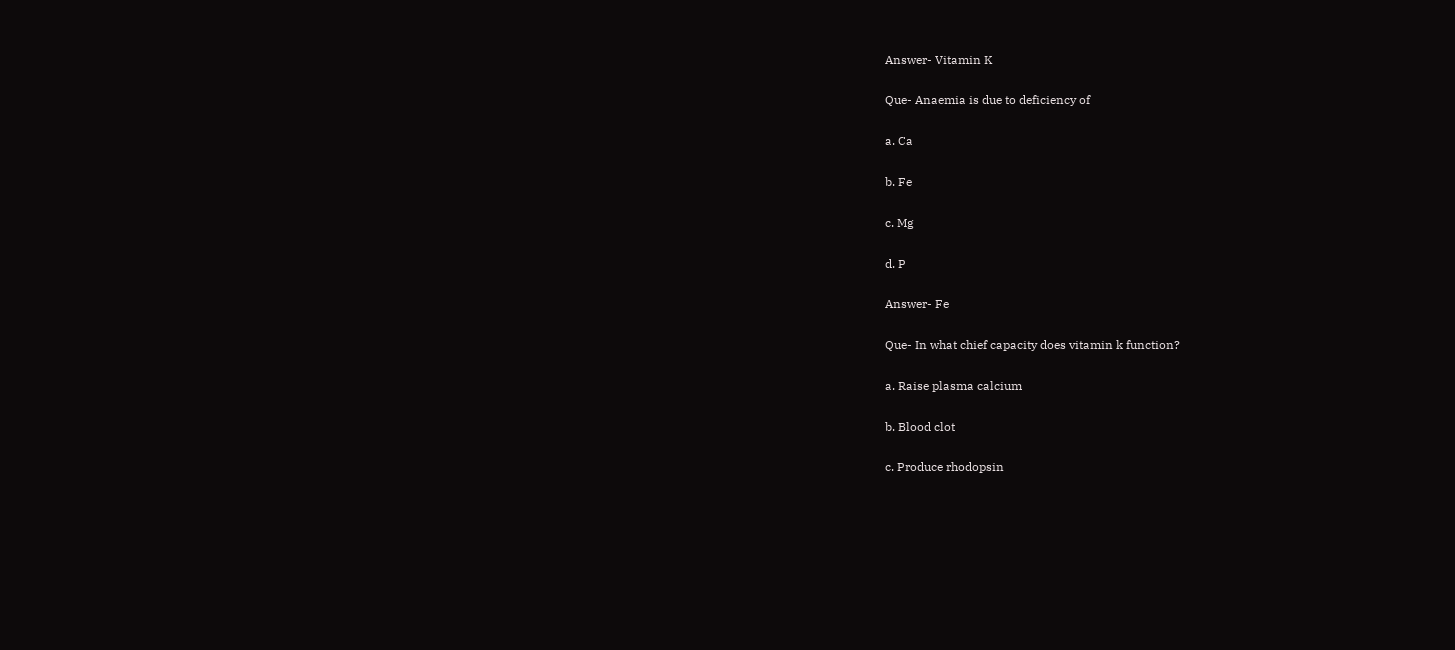Answer- Vitamin K

Que- Anaemia is due to deficiency of

a. Ca

b. Fe

c. Mg

d. P

Answer- Fe

Que- In what chief capacity does vitamin k function?

a. Raise plasma calcium

b. Blood clot

c. Produce rhodopsin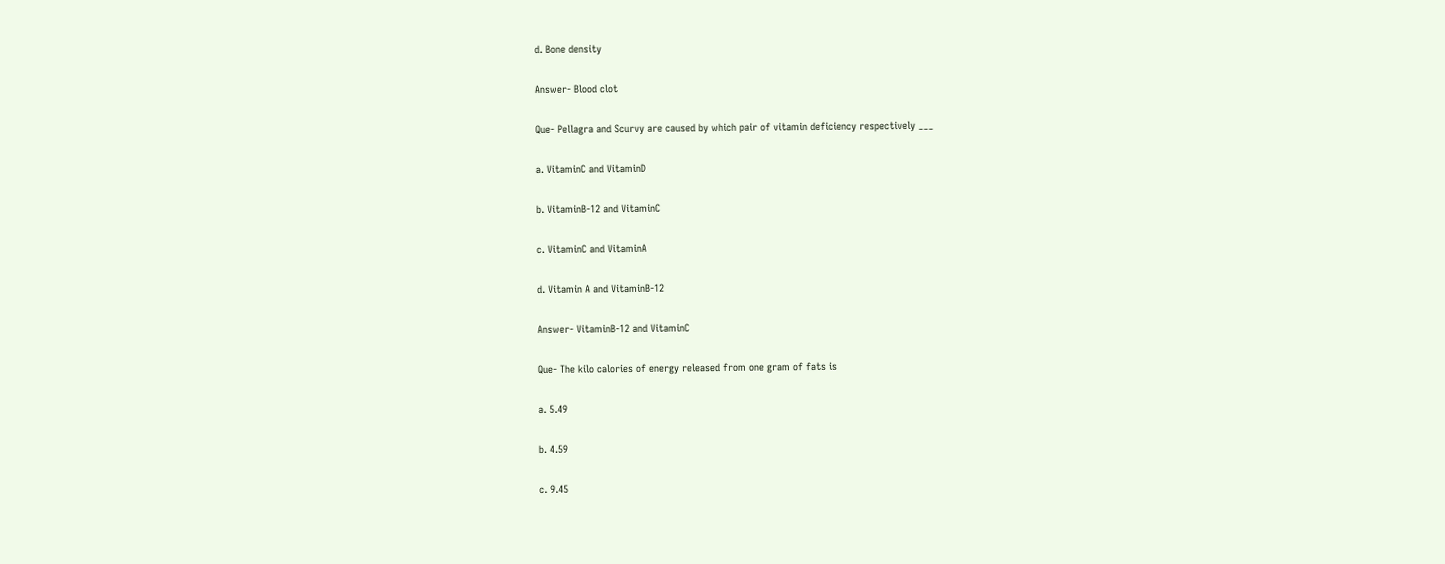d. Bone density

Answer- Blood clot

Que- Pellagra and Scurvy are caused by which pair of vitamin deficiency respectively ___

a. VitaminC and VitaminD

b. VitaminB-12 and VitaminC

c. VitaminC and VitaminA

d. Vitamin A and VitaminB-12

Answer- VitaminB-12 and VitaminC

Que- The kilo calories of energy released from one gram of fats is

a. 5.49

b. 4.59

c. 9.45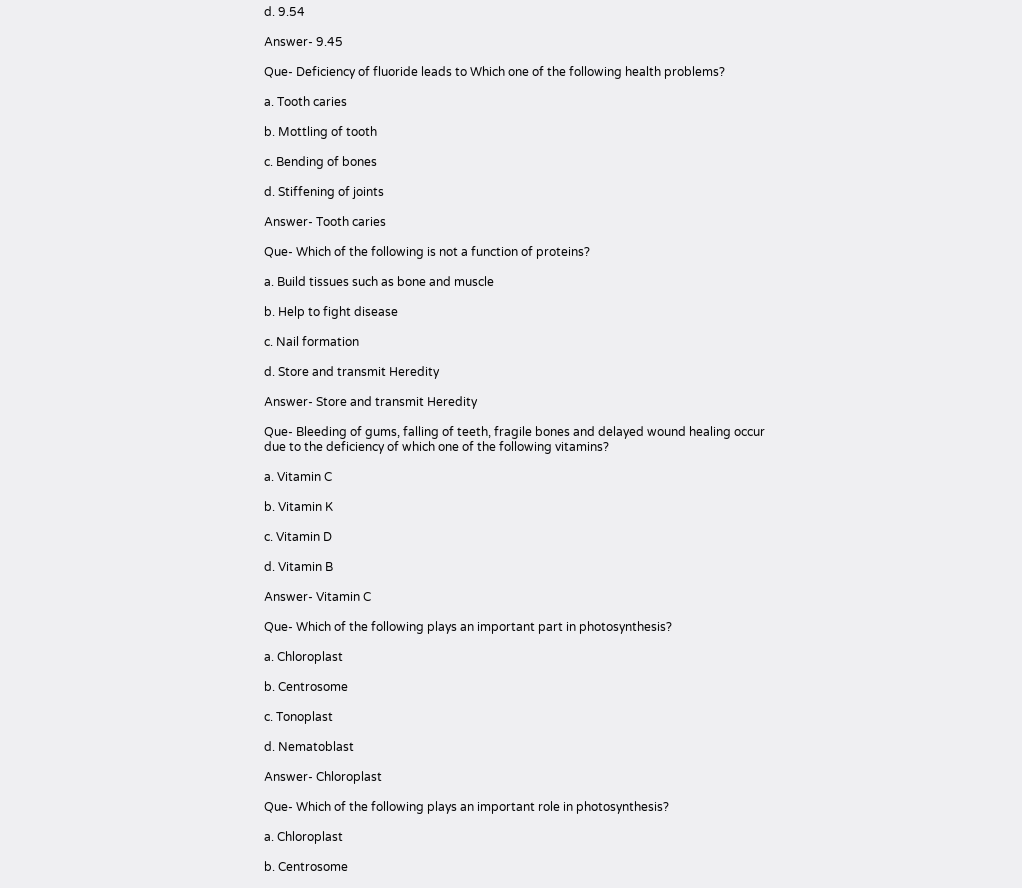d. 9.54

Answer- 9.45

Que- Deficiency of fluoride leads to Which one of the following health problems?

a. Tooth caries

b. Mottling of tooth

c. Bending of bones

d. Stiffening of joints

Answer- Tooth caries

Que- Which of the following is not a function of proteins?

a. Build tissues such as bone and muscle

b. Help to fight disease

c. Nail formation

d. Store and transmit Heredity

Answer- Store and transmit Heredity

Que- Bleeding of gums, falling of teeth, fragile bones and delayed wound healing occur due to the deficiency of which one of the following vitamins?

a. Vitamin C

b. Vitamin K

c. Vitamin D

d. Vitamin B

Answer- Vitamin C

Que- Which of the following plays an important part in photosynthesis?

a. Chloroplast

b. Centrosome

c. Tonoplast

d. Nematoblast

Answer- Chloroplast

Que- Which of the following plays an important role in photosynthesis?

a. Chloroplast

b. Centrosome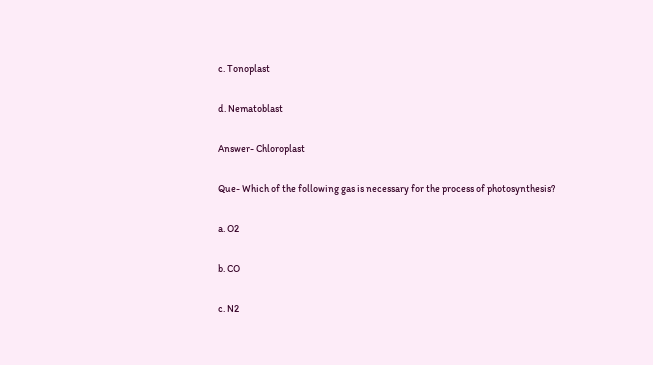c. Tonoplast

d. Nematoblast

Answer- Chloroplast

Que- Which of the following gas is necessary for the process of photosynthesis?

a. O2

b. CO

c. N2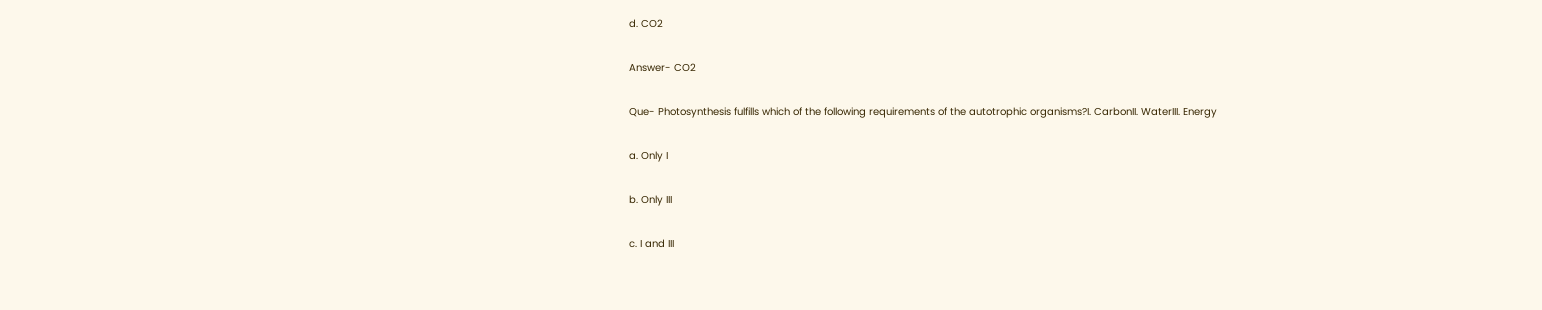d. CO2

Answer- CO2

Que- Photosynthesis fulfills which of the following requirements of the autotrophic organisms?I. CarbonII. WaterIII. Energy

a. Only I

b. Only III

c. I and III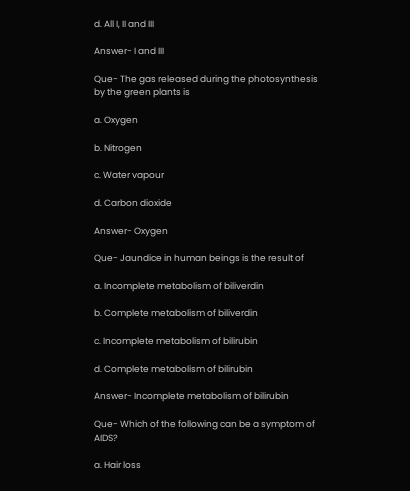d. All I, II and III

Answer- I and III

Que- The gas released during the photosynthesis by the green plants is

a. Oxygen

b. Nitrogen

c. Water vapour

d. Carbon dioxide

Answer- Oxygen

Que- Jaundice in human beings is the result of

a. Incomplete metabolism of biliverdin

b. Complete metabolism of biliverdin

c. Incomplete metabolism of bilirubin

d. Complete metabolism of bilirubin

Answer- Incomplete metabolism of bilirubin

Que- Which of the following can be a symptom of AIDS?

a. Hair loss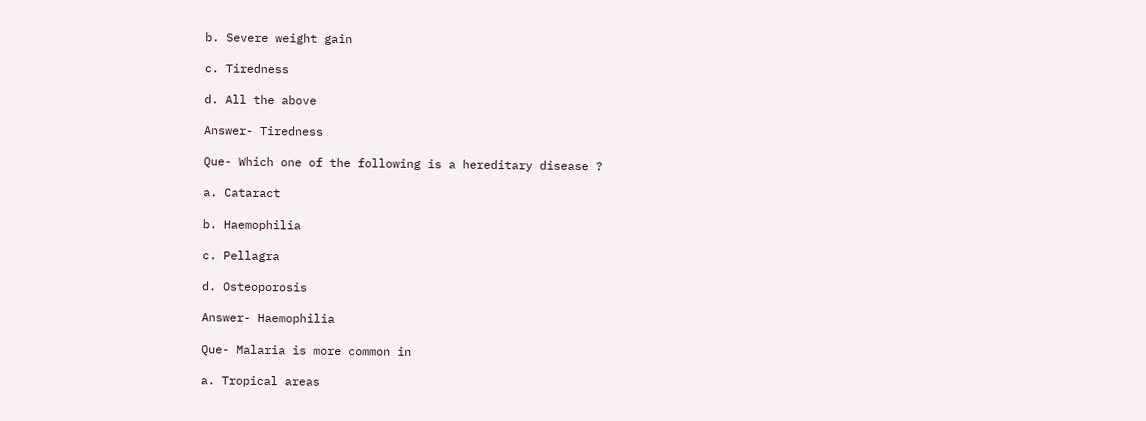b. Severe weight gain

c. Tiredness

d. All the above

Answer- Tiredness

Que- Which one of the following is a hereditary disease ?

a. Cataract

b. Haemophilia

c. Pellagra

d. Osteoporosis

Answer- Haemophilia

Que- Malaria is more common in

a. Tropical areas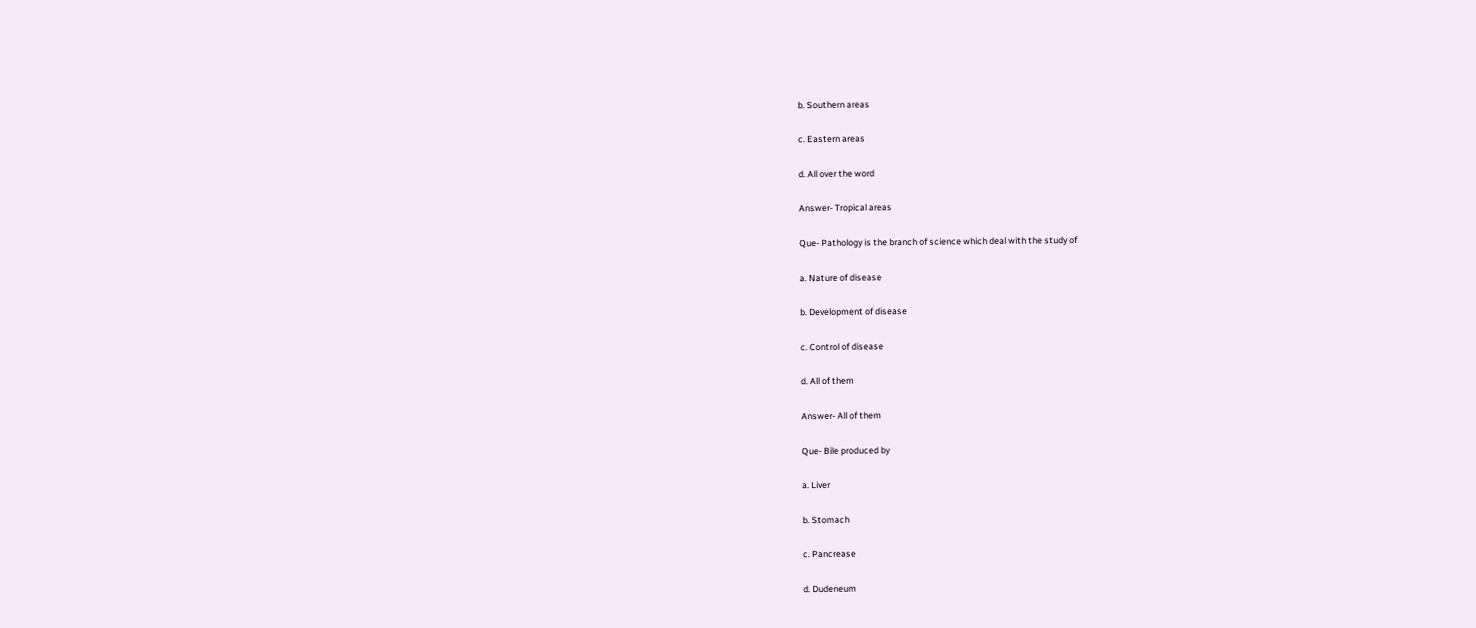b. Southern areas

c. Eastern areas

d. All over the word

Answer- Tropical areas

Que- Pathology is the branch of science which deal with the study of

a. Nature of disease

b. Development of disease

c. Control of disease

d. All of them

Answer- All of them

Que- Bile produced by

a. Liver

b. Stomach

c. Pancrease

d. Dudeneum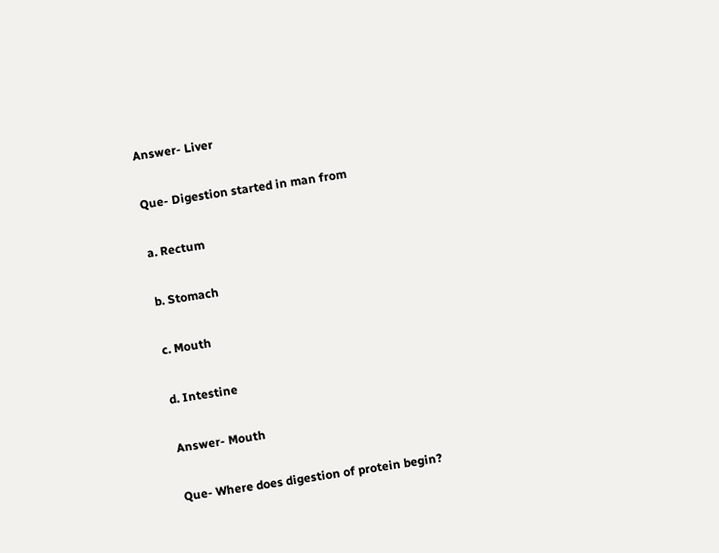Answer- Liver

Que- Digestion started in man from

a. Rectum

b. Stomach

c. Mouth

d. Intestine

Answer- Mouth

Que- Where does digestion of protein begin?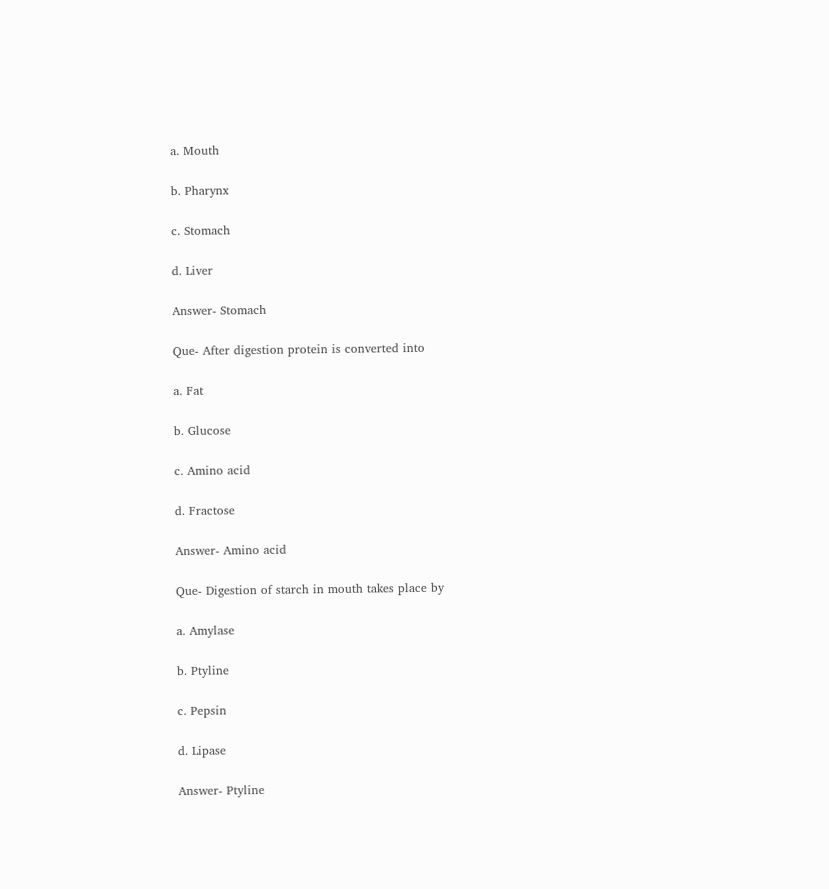a. Mouth

b. Pharynx

c. Stomach

d. Liver

Answer- Stomach

Que- After digestion protein is converted into

a. Fat

b. Glucose

c. Amino acid

d. Fractose

Answer- Amino acid

Que- Digestion of starch in mouth takes place by

a. Amylase

b. Ptyline

c. Pepsin

d. Lipase

Answer- Ptyline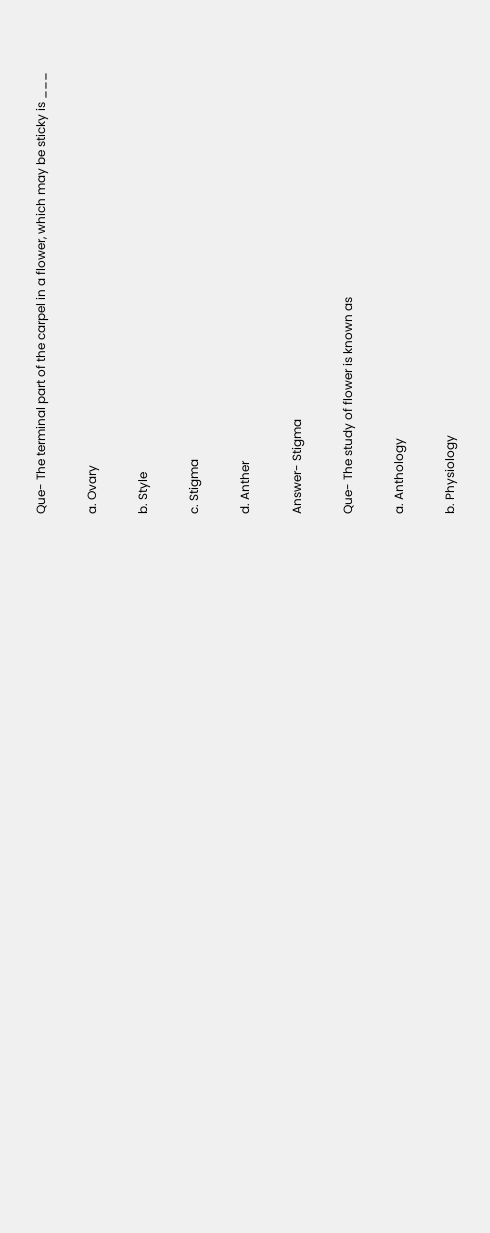Que- The terminal part of the carpel in a flower, which may be sticky is ___

a. Ovary

b. Style

c. Stigma

d. Anther

Answer- Stigma

Que- The study of flower is known as

a. Anthology

b. Physiology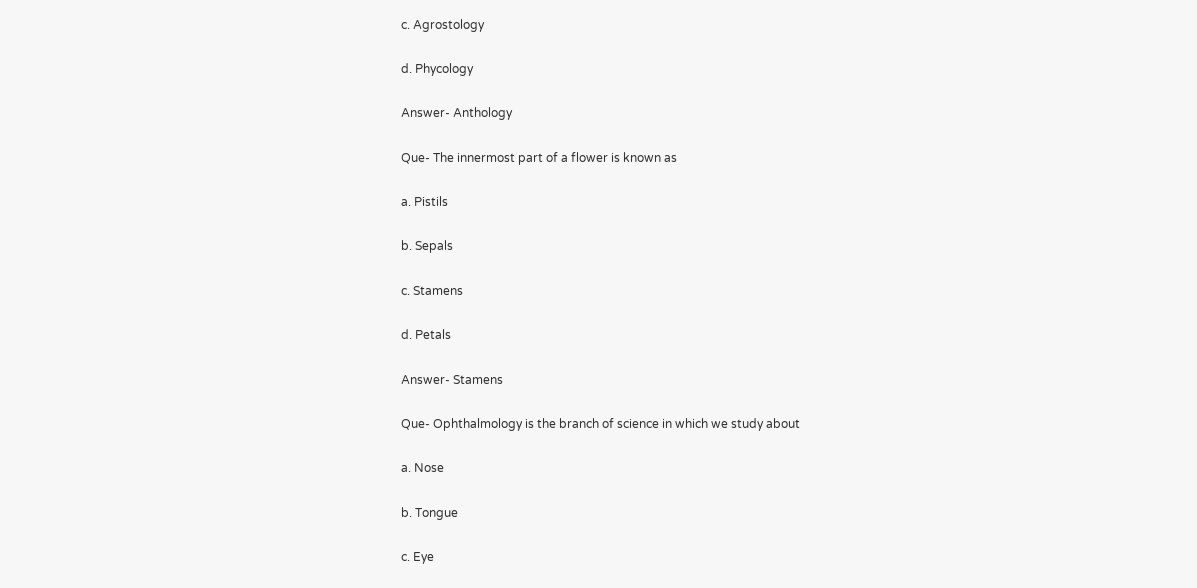c. Agrostology

d. Phycology

Answer- Anthology

Que- The innermost part of a flower is known as

a. Pistils

b. Sepals

c. Stamens

d. Petals

Answer- Stamens

Que- Ophthalmology is the branch of science in which we study about

a. Nose

b. Tongue

c. Eye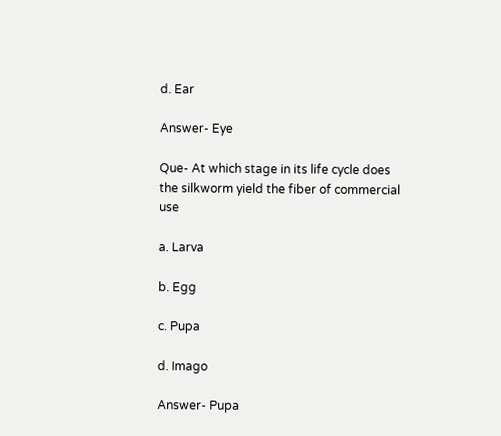d. Ear

Answer- Eye

Que- At which stage in its life cycle does the silkworm yield the fiber of commercial use

a. Larva

b. Egg

c. Pupa

d. Imago

Answer- Pupa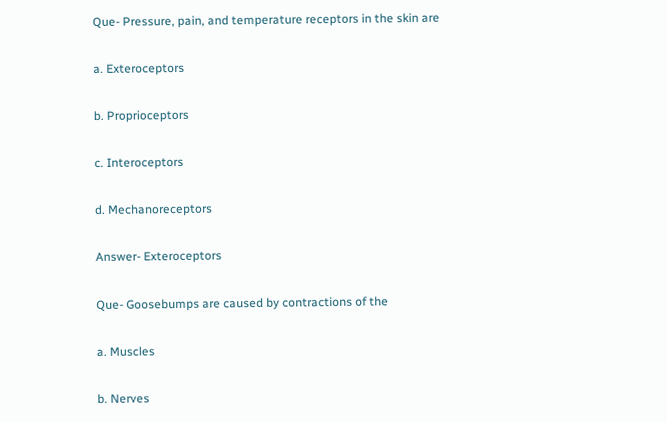Que- Pressure, pain, and temperature receptors in the skin are

a. Exteroceptors

b. Proprioceptors

c. Interoceptors

d. Mechanoreceptors

Answer- Exteroceptors

Que- Goosebumps are caused by contractions of the

a. Muscles

b. Nerves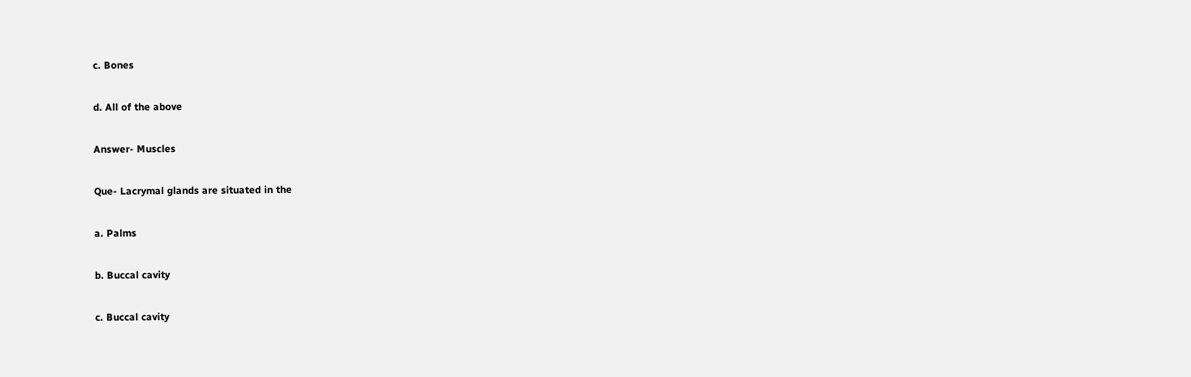c. Bones

d. All of the above

Answer- Muscles

Que- Lacrymal glands are situated in the

a. Palms

b. Buccal cavity

c. Buccal cavity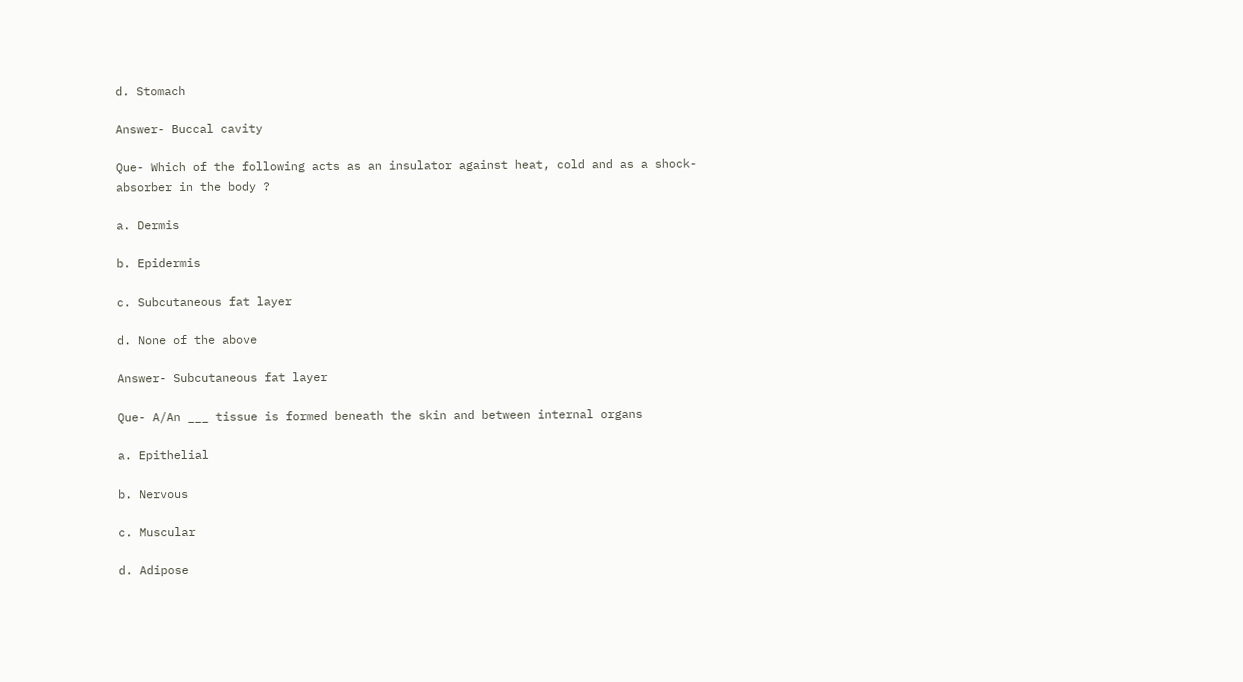d. Stomach

Answer- Buccal cavity

Que- Which of the following acts as an insulator against heat, cold and as a shock-absorber in the body ?

a. Dermis

b. Epidermis

c. Subcutaneous fat layer

d. None of the above

Answer- Subcutaneous fat layer

Que- A/An ___ tissue is formed beneath the skin and between internal organs

a. Epithelial

b. Nervous

c. Muscular

d. Adipose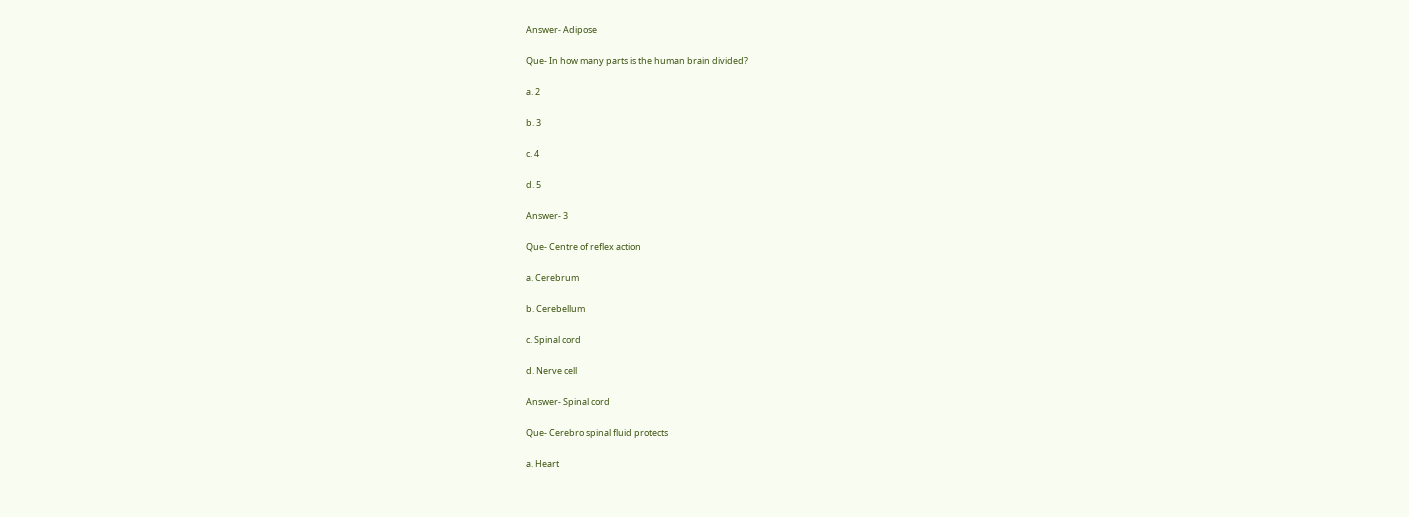Answer- Adipose

Que- In how many parts is the human brain divided?

a. 2

b. 3

c. 4

d. 5

Answer- 3

Que- Centre of reflex action

a. Cerebrum

b. Cerebellum

c. Spinal cord

d. Nerve cell

Answer- Spinal cord

Que- Cerebro spinal fluid protects

a. Heart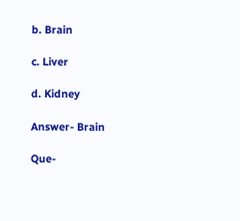b. Brain

c. Liver

d. Kidney

Answer- Brain

Que-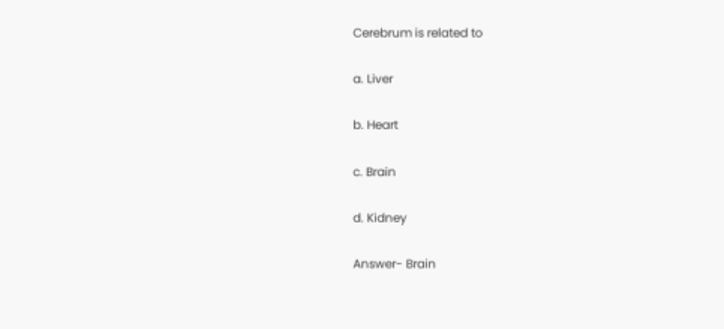Cerebrum is related to

a. Liver

b. Heart

c. Brain

d. Kidney

Answer- Brain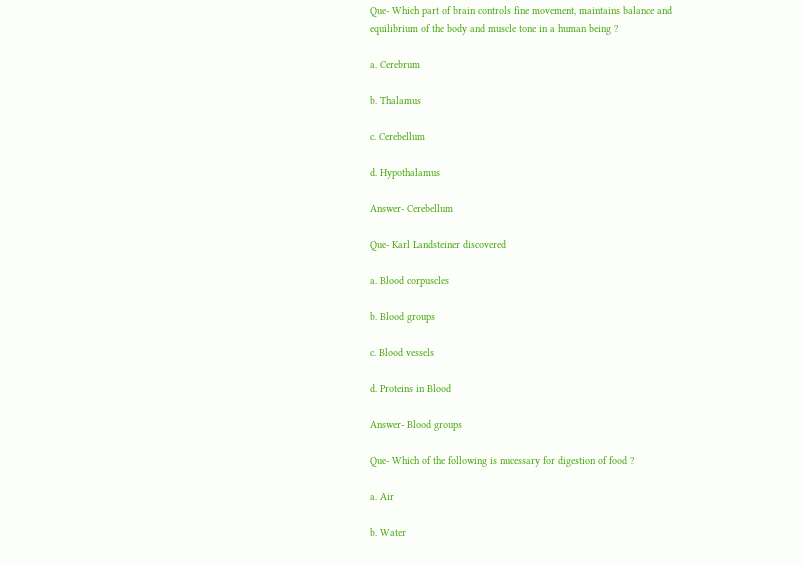Que- Which part of brain controls fine movement, maintains balance and equilibrium of the body and muscle tone in a human being ?

a. Cerebrum

b. Thalamus

c. Cerebellum

d. Hypothalamus

Answer- Cerebellum

Que- Karl Landsteiner discovered

a. Blood corpuscles

b. Blood groups

c. Blood vessels

d. Proteins in Blood

Answer- Blood groups

Que- Which of the following is nucessary for digestion of food ?

a. Air

b. Water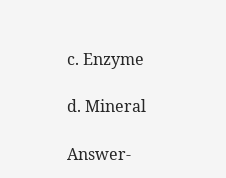c. Enzyme

d. Mineral

Answer-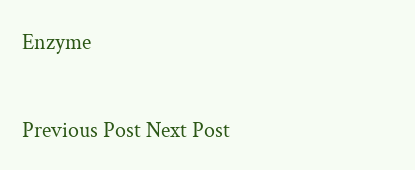Enzyme

Previous Post Next Post